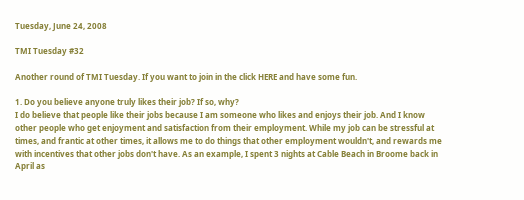Tuesday, June 24, 2008

TMI Tuesday #32

Another round of TMI Tuesday. If you want to join in the click HERE and have some fun.

1. Do you believe anyone truly likes their job? If so, why?
I do believe that people like their jobs because I am someone who likes and enjoys their job. And I know other people who get enjoyment and satisfaction from their employment. While my job can be stressful at times, and frantic at other times, it allows me to do things that other employment wouldn't, and rewards me with incentives that other jobs don't have. As an example, I spent 3 nights at Cable Beach in Broome back in April as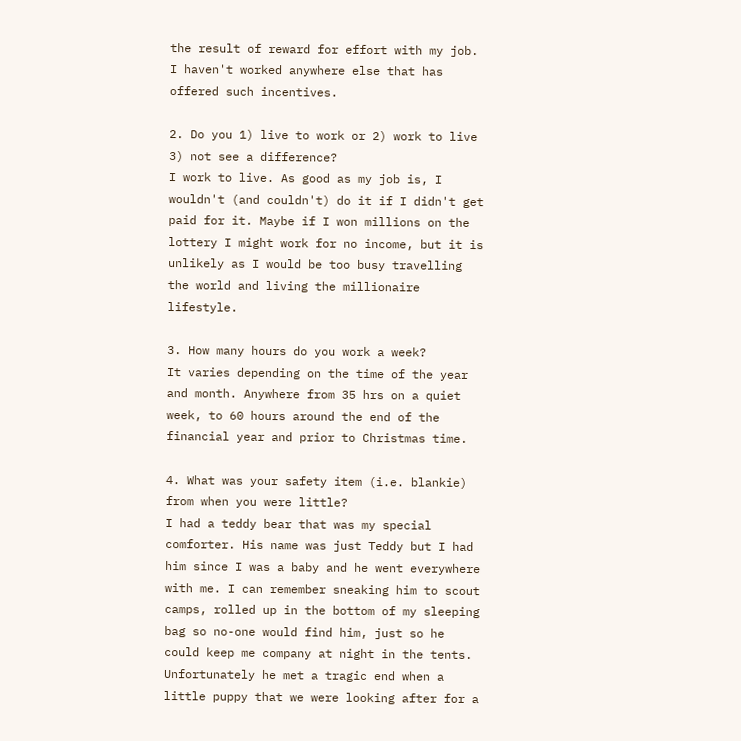the result of reward for effort with my job. I haven't worked anywhere else that has offered such incentives.

2. Do you 1) live to work or 2) work to live 3) not see a difference?
I work to live. As good as my job is, I wouldn't (and couldn't) do it if I didn't get paid for it. Maybe if I won millions on the lottery I might work for no income, but it is unlikely as I would be too busy travelling the world and living the millionaire lifestyle.

3. How many hours do you work a week?
It varies depending on the time of the year and month. Anywhere from 35 hrs on a quiet week, to 60 hours around the end of the financial year and prior to Christmas time.

4. What was your safety item (i.e. blankie) from when you were little?
I had a teddy bear that was my special comforter. His name was just Teddy but I had him since I was a baby and he went everywhere with me. I can remember sneaking him to scout camps, rolled up in the bottom of my sleeping bag so no-one would find him, just so he could keep me company at night in the tents. Unfortunately he met a tragic end when a little puppy that we were looking after for a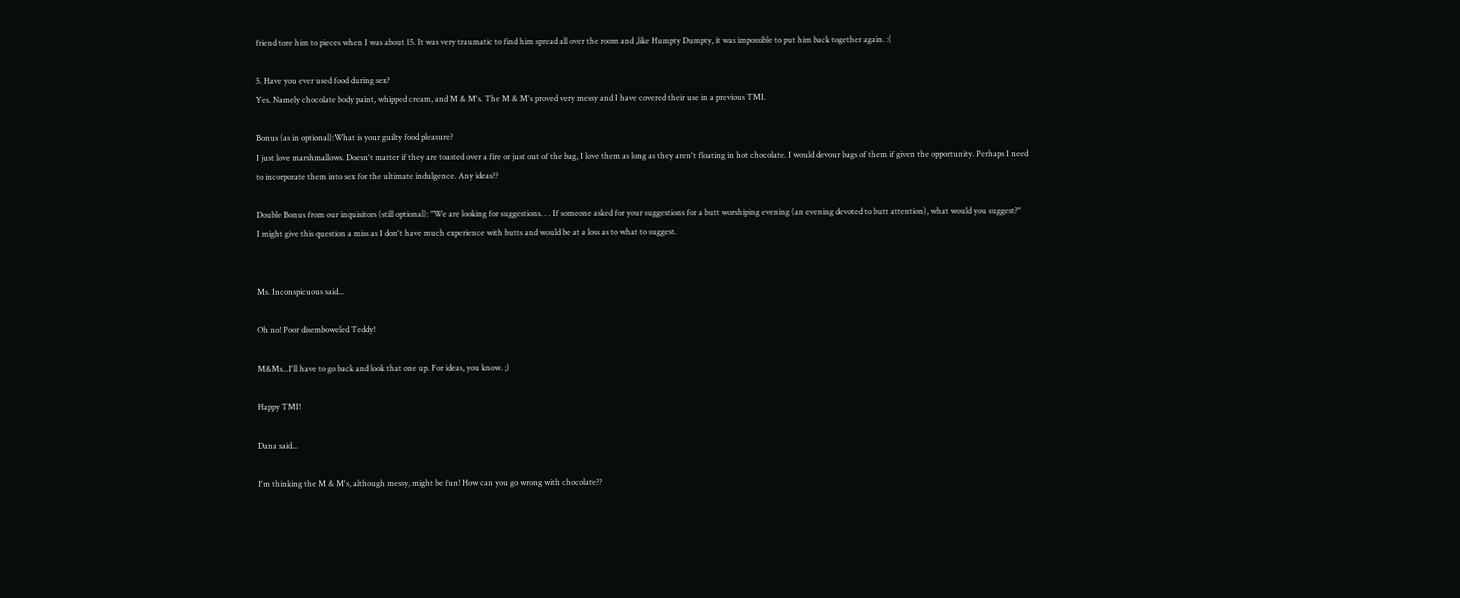friend tore him to pieces when I was about 15. It was very traumatic to find him spread all over the room and ,like Humpty Dumpty, it was impossible to put him back together again. :(

5. Have you ever used food during sex?
Yes. Namely chocolate body paint, whipped cream, and M & M's. The M & M's proved very messy and I have covered their use in a previous TMI.

Bonus (as in optional):What is your guilty food pleasure?
I just love marshmallows. Doesn't matter if they are toasted over a fire or just out of the bag, I love them as long as they aren't floating in hot chocolate. I would devour bags of them if given the opportunity. Perhaps I need to incorporate them into sex for the ultimate indulgence. Any ideas??

Double Bonus from our inquisitors (still optional): "We are looking for suggestions. . . If someone asked for your suggestions for a butt worshiping evening (an evening devoted to butt attention), what would you suggest?"
I might give this question a miss as I don't have much experience with butts and would be at a loss as to what to suggest.


Ms. Inconspicuous said...

Oh no! Poor disemboweled Teddy!

M&Ms...I'll have to go back and look that one up. For ideas, you know. ;)

Happy TMI!

Dana said...

I'm thinking the M & M's, although messy, might be fun! How can you go wrong with chocolate??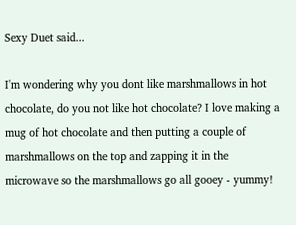Sexy Duet said...

I'm wondering why you dont like marshmallows in hot chocolate, do you not like hot chocolate? I love making a mug of hot chocolate and then putting a couple of marshmallows on the top and zapping it in the microwave so the marshmallows go all gooey - yummy!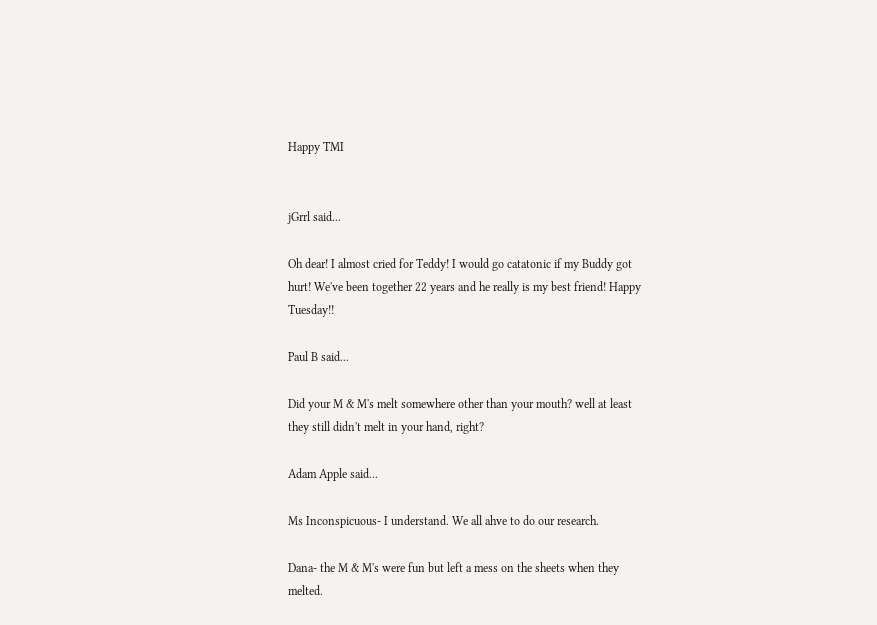Happy TMI


jGrrl said...

Oh dear! I almost cried for Teddy! I would go catatonic if my Buddy got hurt! We've been together 22 years and he really is my best friend! Happy Tuesday!!

Paul B said...

Did your M & M's melt somewhere other than your mouth? well at least they still didn't melt in your hand, right?

Adam Apple said...

Ms Inconspicuous- I understand. We all ahve to do our research.

Dana- the M & M's were fun but left a mess on the sheets when they melted.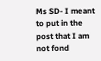Ms SD- I meant to put in the post that I am not fond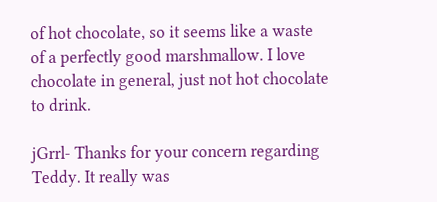of hot chocolate, so it seems like a waste of a perfectly good marshmallow. I love chocolate in general, just not hot chocolate to drink.

jGrrl- Thanks for your concern regarding Teddy. It really was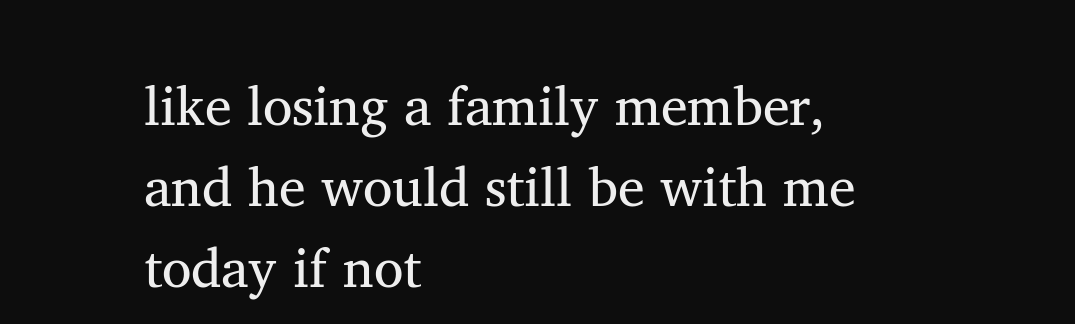like losing a family member, and he would still be with me today if not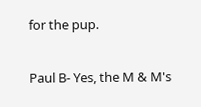for the pup.

Paul B- Yes, the M & M's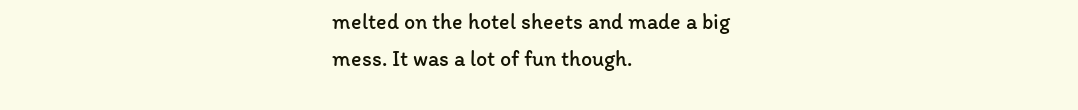melted on the hotel sheets and made a big mess. It was a lot of fun though.